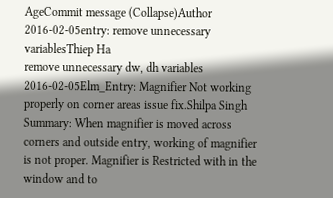AgeCommit message (Collapse)Author
2016-02-05entry: remove unnecessary variablesThiep Ha
remove unnecessary dw, dh variables
2016-02-05Elm_Entry: Magnifier Not working properly on corner areas issue fix.Shilpa Singh
Summary: When magnifier is moved across corners and outside entry, working of magnifier is not proper. Magnifier is Restricted with in the window and to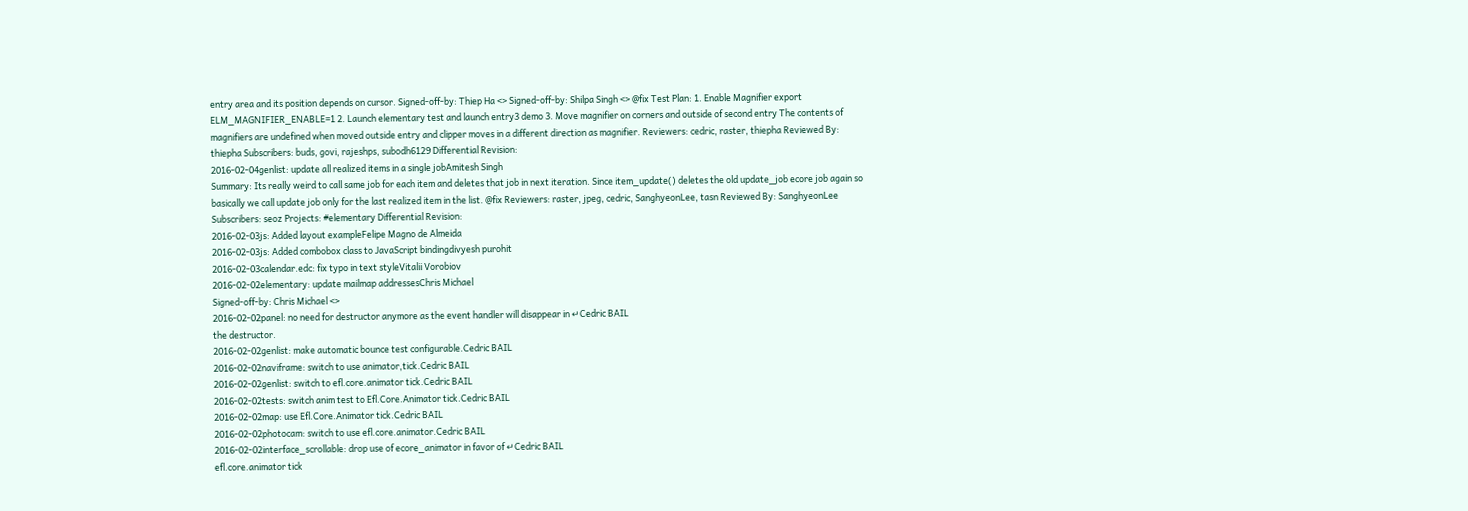entry area and its position depends on cursor. Signed-off-by: Thiep Ha <> Signed-off-by: Shilpa Singh <> @fix Test Plan: 1. Enable Magnifier export ELM_MAGNIFIER_ENABLE=1 2. Launch elementary test and launch entry3 demo 3. Move magnifier on corners and outside of second entry The contents of magnifiers are undefined when moved outside entry and clipper moves in a different direction as magnifier. Reviewers: cedric, raster, thiepha Reviewed By: thiepha Subscribers: buds, govi, rajeshps, subodh6129 Differential Revision:
2016-02-04genlist: update all realized items in a single jobAmitesh Singh
Summary: Its really weird to call same job for each item and deletes that job in next iteration. Since item_update() deletes the old update_job ecore job again so basically we call update job only for the last realized item in the list. @fix Reviewers: raster, jpeg, cedric, SanghyeonLee, tasn Reviewed By: SanghyeonLee Subscribers: seoz Projects: #elementary Differential Revision:
2016-02-03js: Added layout exampleFelipe Magno de Almeida
2016-02-03js: Added combobox class to JavaScript bindingdivyesh purohit
2016-02-03calendar.edc: fix typo in text styleVitalii Vorobiov
2016-02-02elementary: update mailmap addressesChris Michael
Signed-off-by: Chris Michael <>
2016-02-02panel: no need for destructor anymore as the event handler will disappear in ↵Cedric BAIL
the destructor.
2016-02-02genlist: make automatic bounce test configurable.Cedric BAIL
2016-02-02naviframe: switch to use animator,tick.Cedric BAIL
2016-02-02genlist: switch to efl.core.animator tick.Cedric BAIL
2016-02-02tests: switch anim test to Efl.Core.Animator tick.Cedric BAIL
2016-02-02map: use Efl.Core.Animator tick.Cedric BAIL
2016-02-02photocam: switch to use efl.core.animator.Cedric BAIL
2016-02-02interface_scrollable: drop use of ecore_animator in favor of ↵Cedric BAIL
efl.core.animator tick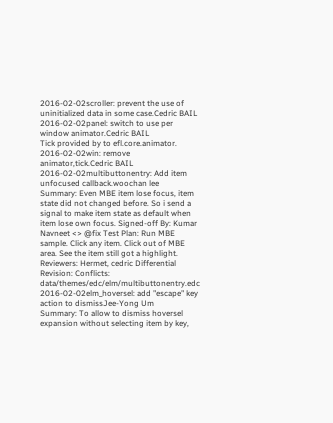2016-02-02scroller: prevent the use of uninitialized data in some case.Cedric BAIL
2016-02-02panel: switch to use per window animator.Cedric BAIL
Tick provided by to efl.core.animator.
2016-02-02win: remove animator,tick.Cedric BAIL
2016-02-02multibuttonentry: Add item unfocused callback.woochan lee
Summary: Even MBE item lose focus, item state did not changed before. So i send a signal to make item state as default when item lose own focus. Signed-off By: Kumar Navneet <> @fix Test Plan: Run MBE sample. Click any item. Click out of MBE area. See the item still got a highlight. Reviewers: Hermet, cedric Differential Revision: Conflicts: data/themes/edc/elm/multibuttonentry.edc
2016-02-02elm_hoversel: add "escape" key action to dismissJee-Yong Um
Summary: To allow to dismiss hoversel expansion without selecting item by key,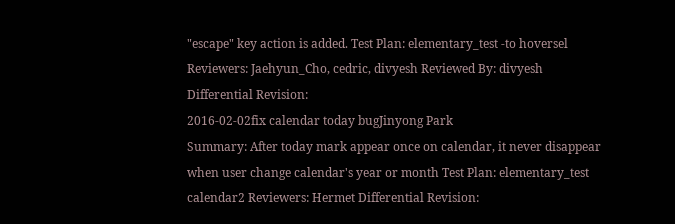"escape" key action is added. Test Plan: elementary_test -to hoversel Reviewers: Jaehyun_Cho, cedric, divyesh Reviewed By: divyesh Differential Revision:
2016-02-02fix calendar today bugJinyong Park
Summary: After today mark appear once on calendar, it never disappear when user change calendar's year or month Test Plan: elementary_test calendar2 Reviewers: Hermet Differential Revision: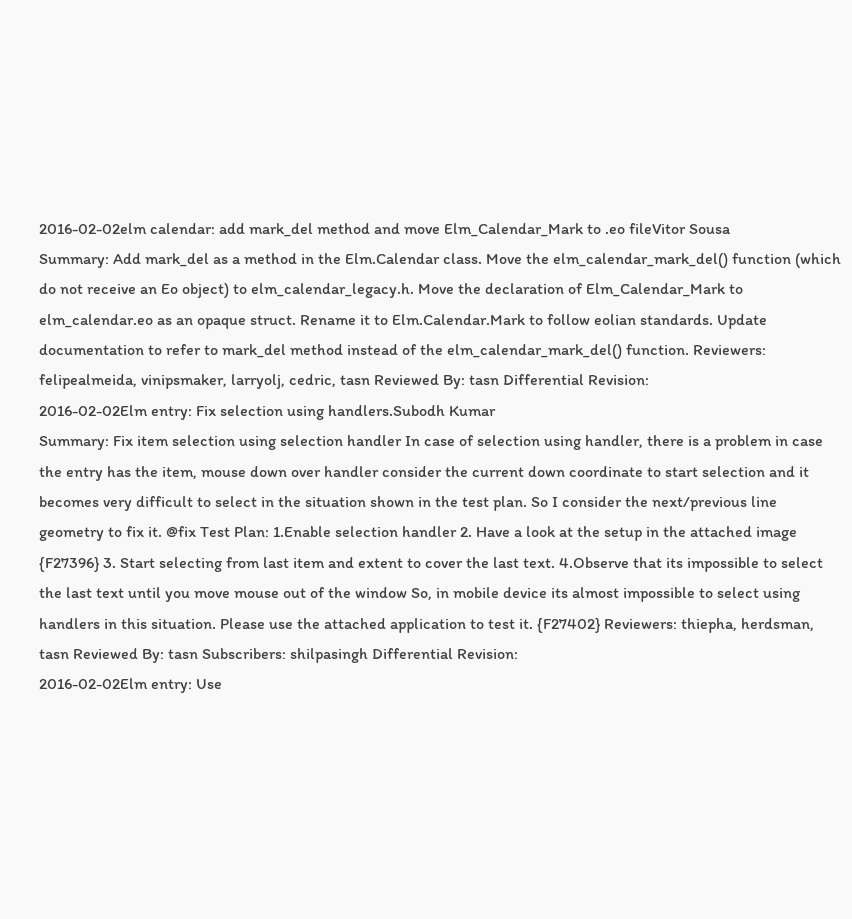2016-02-02elm calendar: add mark_del method and move Elm_Calendar_Mark to .eo fileVitor Sousa
Summary: Add mark_del as a method in the Elm.Calendar class. Move the elm_calendar_mark_del() function (which do not receive an Eo object) to elm_calendar_legacy.h. Move the declaration of Elm_Calendar_Mark to elm_calendar.eo as an opaque struct. Rename it to Elm.Calendar.Mark to follow eolian standards. Update documentation to refer to mark_del method instead of the elm_calendar_mark_del() function. Reviewers: felipealmeida, vinipsmaker, larryolj, cedric, tasn Reviewed By: tasn Differential Revision:
2016-02-02Elm entry: Fix selection using handlers.Subodh Kumar
Summary: Fix item selection using selection handler In case of selection using handler, there is a problem in case the entry has the item, mouse down over handler consider the current down coordinate to start selection and it becomes very difficult to select in the situation shown in the test plan. So I consider the next/previous line geometry to fix it. @fix Test Plan: 1.Enable selection handler 2. Have a look at the setup in the attached image {F27396} 3. Start selecting from last item and extent to cover the last text. 4.Observe that its impossible to select the last text until you move mouse out of the window So, in mobile device its almost impossible to select using handlers in this situation. Please use the attached application to test it. {F27402} Reviewers: thiepha, herdsman, tasn Reviewed By: tasn Subscribers: shilpasingh Differential Revision:
2016-02-02Elm entry: Use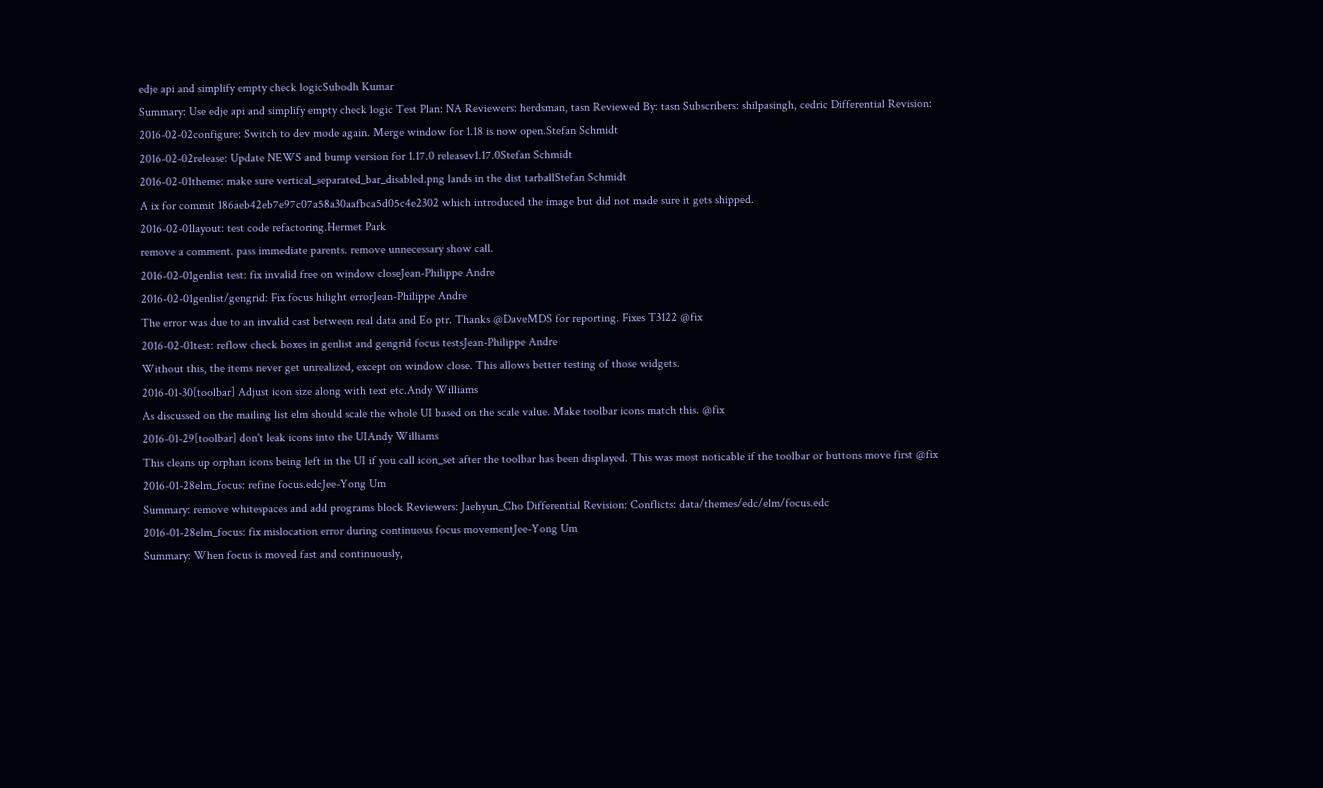edje api and simplify empty check logicSubodh Kumar
Summary: Use edje api and simplify empty check logic Test Plan: NA Reviewers: herdsman, tasn Reviewed By: tasn Subscribers: shilpasingh, cedric Differential Revision:
2016-02-02configure: Switch to dev mode again. Merge window for 1.18 is now open.Stefan Schmidt
2016-02-02release: Update NEWS and bump version for 1.17.0 releasev1.17.0Stefan Schmidt
2016-02-01theme: make sure vertical_separated_bar_disabled.png lands in the dist tarballStefan Schmidt
A ix for commit 186aeb42eb7e97c07a58a30aafbca5d05c4e2302 which introduced the image but did not made sure it gets shipped.
2016-02-01layout: test code refactoring.Hermet Park
remove a comment. pass immediate parents. remove unnecessary show call.
2016-02-01genlist test: fix invalid free on window closeJean-Philippe Andre
2016-02-01genlist/gengrid: Fix focus hilight errorJean-Philippe Andre
The error was due to an invalid cast between real data and Eo ptr. Thanks @DaveMDS for reporting. Fixes T3122 @fix
2016-02-01test: reflow check boxes in genlist and gengrid focus testsJean-Philippe Andre
Without this, the items never get unrealized, except on window close. This allows better testing of those widgets.
2016-01-30[toolbar] Adjust icon size along with text etc.Andy Williams
As discussed on the mailing list elm should scale the whole UI based on the scale value. Make toolbar icons match this. @fix
2016-01-29[toolbar] don't leak icons into the UIAndy Williams
This cleans up orphan icons being left in the UI if you call icon_set after the toolbar has been displayed. This was most noticable if the toolbar or buttons move first @fix
2016-01-28elm_focus: refine focus.edcJee-Yong Um
Summary: remove whitespaces and add programs block Reviewers: Jaehyun_Cho Differential Revision: Conflicts: data/themes/edc/elm/focus.edc
2016-01-28elm_focus: fix mislocation error during continuous focus movementJee-Yong Um
Summary: When focus is moved fast and continuously,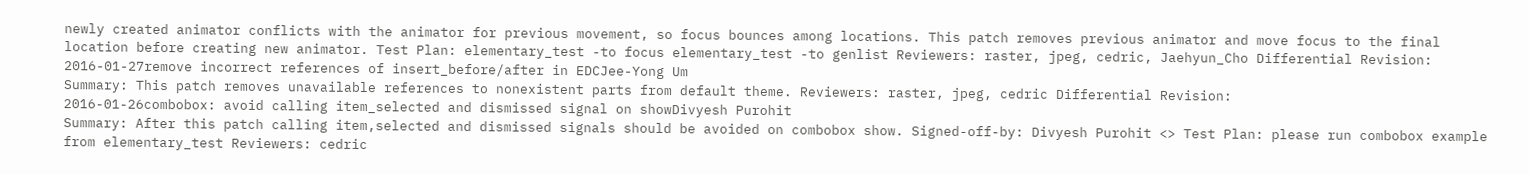newly created animator conflicts with the animator for previous movement, so focus bounces among locations. This patch removes previous animator and move focus to the final location before creating new animator. Test Plan: elementary_test -to focus elementary_test -to genlist Reviewers: raster, jpeg, cedric, Jaehyun_Cho Differential Revision:
2016-01-27remove incorrect references of insert_before/after in EDCJee-Yong Um
Summary: This patch removes unavailable references to nonexistent parts from default theme. Reviewers: raster, jpeg, cedric Differential Revision:
2016-01-26combobox: avoid calling item_selected and dismissed signal on showDivyesh Purohit
Summary: After this patch calling item,selected and dismissed signals should be avoided on combobox show. Signed-off-by: Divyesh Purohit <> Test Plan: please run combobox example from elementary_test Reviewers: cedric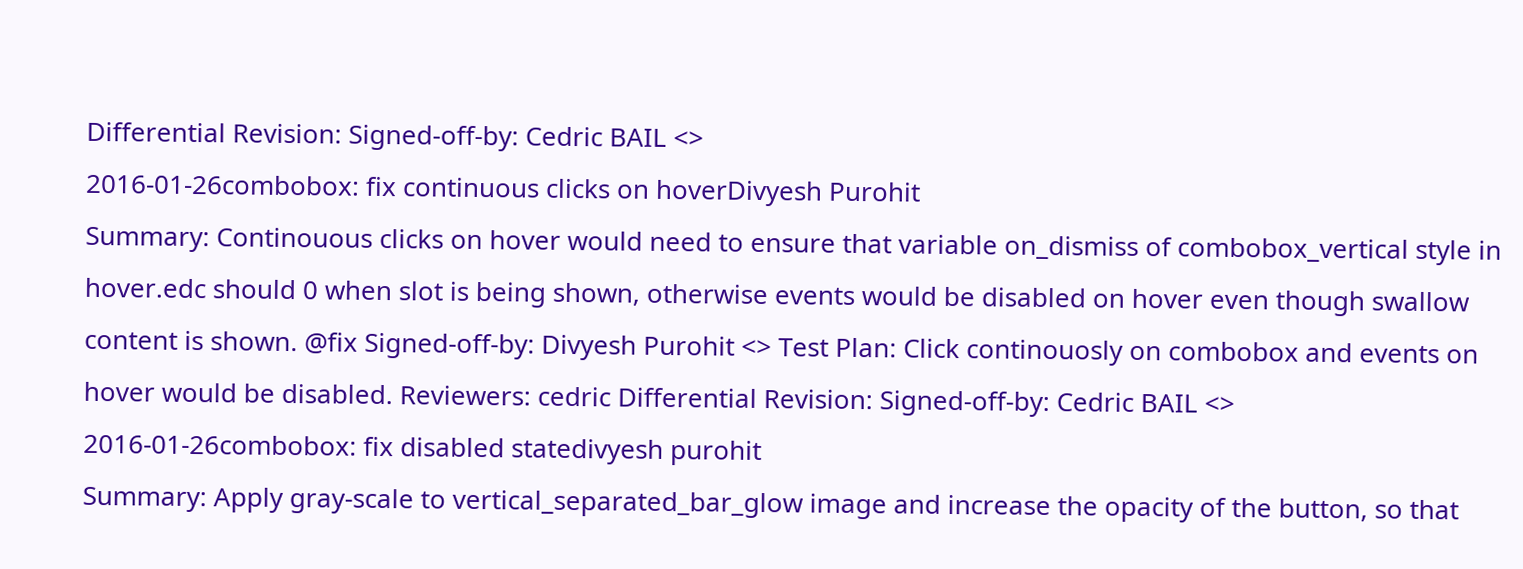Differential Revision: Signed-off-by: Cedric BAIL <>
2016-01-26combobox: fix continuous clicks on hoverDivyesh Purohit
Summary: Continouous clicks on hover would need to ensure that variable on_dismiss of combobox_vertical style in hover.edc should 0 when slot is being shown, otherwise events would be disabled on hover even though swallow content is shown. @fix Signed-off-by: Divyesh Purohit <> Test Plan: Click continouosly on combobox and events on hover would be disabled. Reviewers: cedric Differential Revision: Signed-off-by: Cedric BAIL <>
2016-01-26combobox: fix disabled statedivyesh purohit
Summary: Apply gray-scale to vertical_separated_bar_glow image and increase the opacity of the button, so that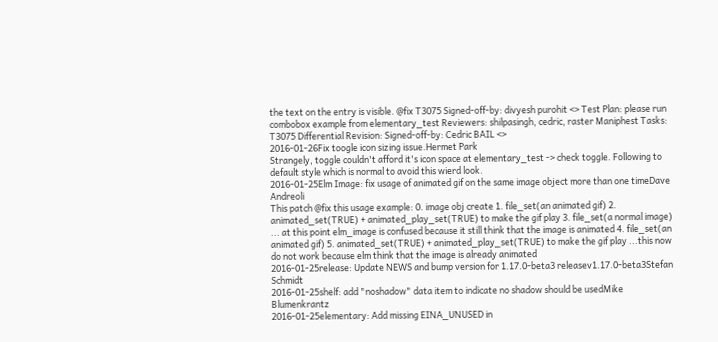the text on the entry is visible. @fix T3075 Signed-off-by: divyesh purohit <> Test Plan: please run combobox example from elementary_test Reviewers: shilpasingh, cedric, raster Maniphest Tasks: T3075 Differential Revision: Signed-off-by: Cedric BAIL <>
2016-01-26Fix toogle icon sizing issue.Hermet Park
Strangely, toggle couldn't afford it's icon space at elementary_test -> check toggle. Following to default style which is normal to avoid this wierd look.
2016-01-25Elm Image: fix usage of animated gif on the same image object more than one timeDave Andreoli
This patch @fix this usage example: 0. image obj create 1. file_set(an animated gif) 2. animated_set(TRUE) + animated_play_set(TRUE) to make the gif play 3. file_set(a normal image) ... at this point elm_image is confused because it still think that the image is animated 4. file_set(an animated gif) 5. animated_set(TRUE) + animated_play_set(TRUE) to make the gif play ...this now do not work because elm think that the image is already animated
2016-01-25release: Update NEWS and bump version for 1.17.0-beta3 releasev1.17.0-beta3Stefan Schmidt
2016-01-25shelf: add "noshadow" data item to indicate no shadow should be usedMike Blumenkrantz
2016-01-25elementary: Add missing EINA_UNUSED in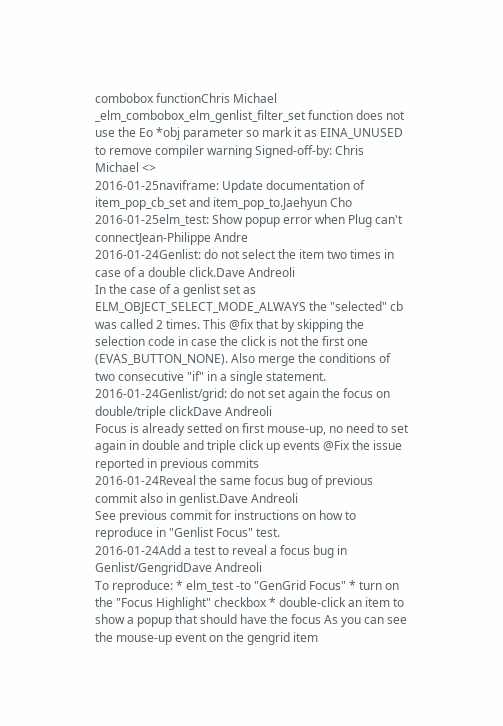combobox functionChris Michael
_elm_combobox_elm_genlist_filter_set function does not use the Eo *obj parameter so mark it as EINA_UNUSED to remove compiler warning Signed-off-by: Chris Michael <>
2016-01-25naviframe: Update documentation of item_pop_cb_set and item_pop_to.Jaehyun Cho
2016-01-25elm_test: Show popup error when Plug can't connectJean-Philippe Andre
2016-01-24Genlist: do not select the item two times in case of a double click.Dave Andreoli
In the case of a genlist set as ELM_OBJECT_SELECT_MODE_ALWAYS the "selected" cb was called 2 times. This @fix that by skipping the selection code in case the click is not the first one (EVAS_BUTTON_NONE). Also merge the conditions of two consecutive "if" in a single statement.
2016-01-24Genlist/grid: do not set again the focus on double/triple clickDave Andreoli
Focus is already setted on first mouse-up, no need to set again in double and triple click up events @Fix the issue reported in previous commits
2016-01-24Reveal the same focus bug of previous commit also in genlist.Dave Andreoli
See previous commit for instructions on how to reproduce in "Genlist Focus" test.
2016-01-24Add a test to reveal a focus bug in Genlist/GengridDave Andreoli
To reproduce: * elm_test -to "GenGrid Focus" * turn on the "Focus Highlight" checkbox * double-click an item to show a popup that should have the focus As you can see the mouse-up event on the gengrid item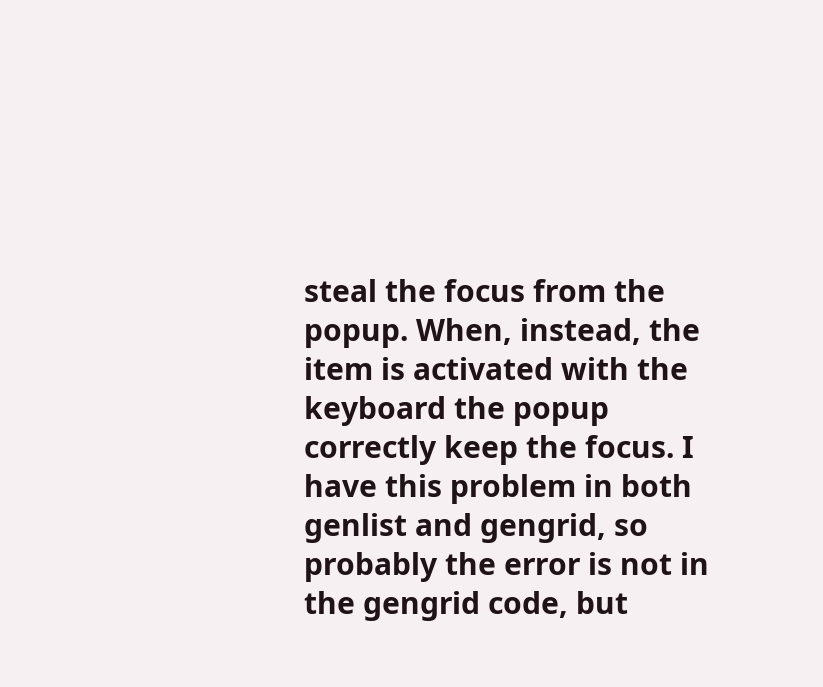steal the focus from the popup. When, instead, the item is activated with the keyboard the popup correctly keep the focus. I have this problem in both genlist and gengrid, so probably the error is not in the gengrid code, but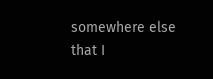somewhere else that I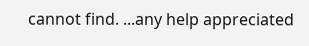cannot find. ...any help appreciated